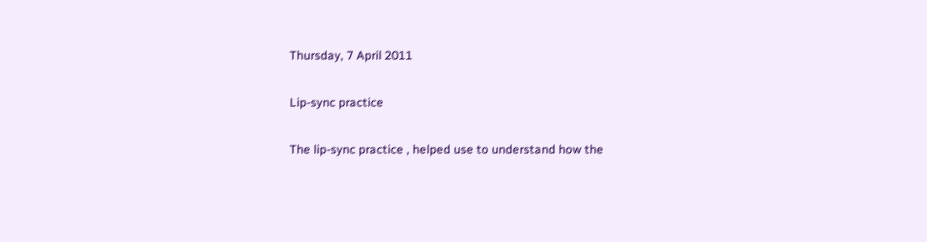Thursday, 7 April 2011

Lip-sync practice

The lip-sync practice , helped use to understand how the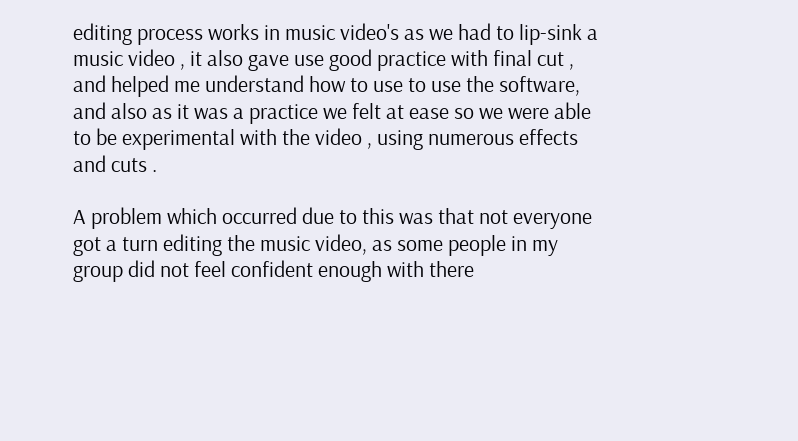editing process works in music video's as we had to lip-sink a music video , it also gave use good practice with final cut , and helped me understand how to use to use the software, and also as it was a practice we felt at ease so we were able to be experimental with the video , using numerous effects and cuts .

A problem which occurred due to this was that not everyone got a turn editing the music video, as some people in my group did not feel confident enough with there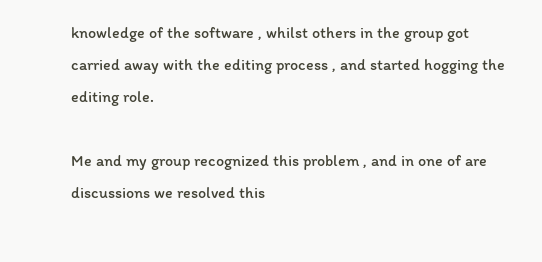knowledge of the software , whilst others in the group got carried away with the editing process , and started hogging the editing role.

Me and my group recognized this problem , and in one of are discussions we resolved this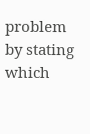problem by stating which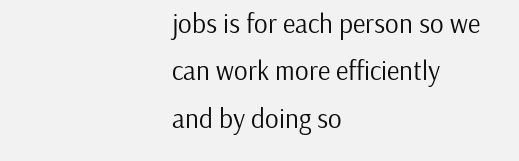jobs is for each person so we can work more efficiently and by doing so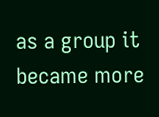as a group it became more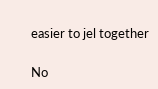easier to jel together

No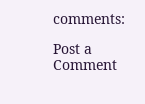comments:

Post a Comment